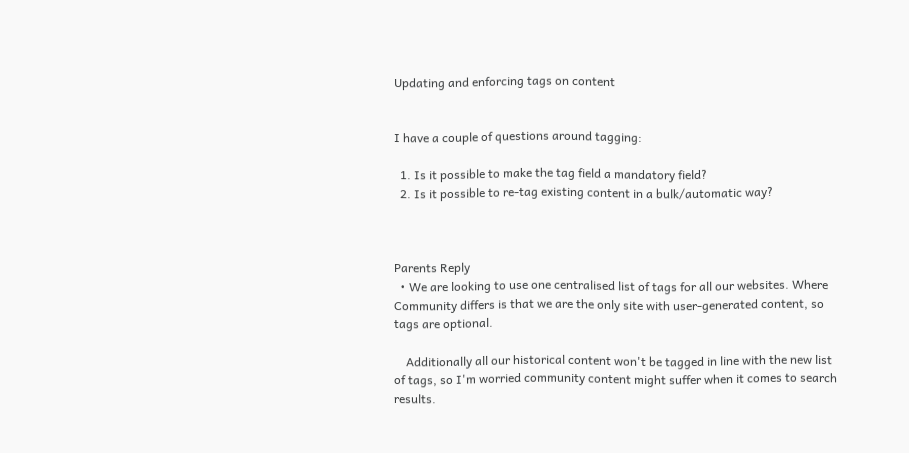Updating and enforcing tags on content


I have a couple of questions around tagging:

  1. Is it possible to make the tag field a mandatory field?
  2. Is it possible to re-tag existing content in a bulk/automatic way?



Parents Reply
  • We are looking to use one centralised list of tags for all our websites. Where Community differs is that we are the only site with user-generated content, so tags are optional.

    Additionally all our historical content won't be tagged in line with the new list of tags, so I'm worried community content might suffer when it comes to search results.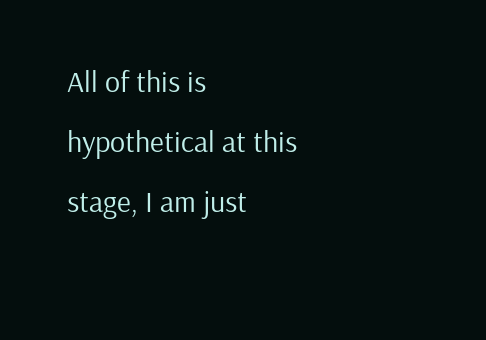All of this is hypothetical at this stage, I am just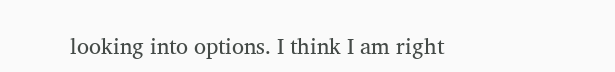looking into options. I think I am right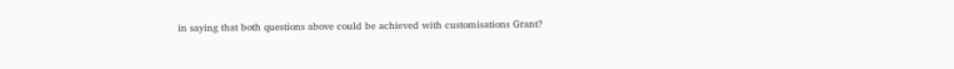in saying that both questions above could be achieved with customisations Grant?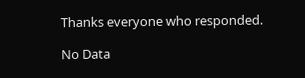Thanks everyone who responded.

No Data